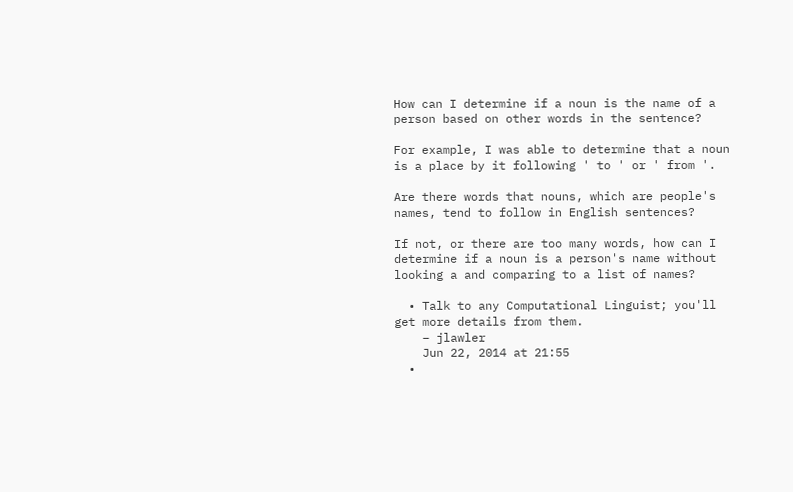How can I determine if a noun is the name of a person based on other words in the sentence?

For example, I was able to determine that a noun is a place by it following ' to ' or ' from '.

Are there words that nouns, which are people's names, tend to follow in English sentences?

If not, or there are too many words, how can I determine if a noun is a person's name without looking a and comparing to a list of names?

  • Talk to any Computational Linguist; you'll get more details from them.
    – jlawler
    Jun 22, 2014 at 21:55
  •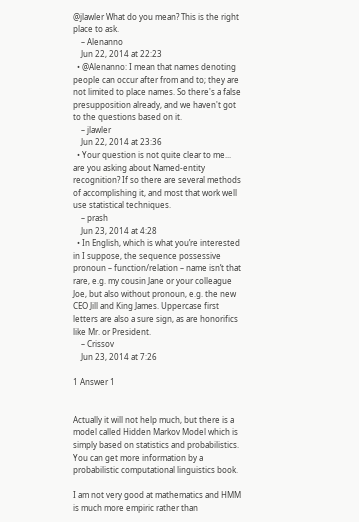@jlawler What do you mean? This is the right place to ask.
    – Alenanno
    Jun 22, 2014 at 22:23
  • @Alenanno: I mean that names denoting people can occur after from and to; they are not limited to place names. So there's a false presupposition already, and we haven't got to the questions based on it.
    – jlawler
    Jun 22, 2014 at 23:36
  • Your question is not quite clear to me... are you asking about Named-entity recognition? If so there are several methods of accomplishing it, and most that work well use statistical techniques.
    – prash
    Jun 23, 2014 at 4:28
  • In English, which is what you’re interested in I suppose, the sequence possessive pronoun – function/relation – name isn’t that rare, e.g. my cousin Jane or your colleague Joe, but also without pronoun, e.g. the new CEO Jill and King James. Uppercase first letters are also a sure sign, as are honorifics like Mr. or President.
    – Crissov
    Jun 23, 2014 at 7:26

1 Answer 1


Actually it will not help much, but there is a model called Hidden Markov Model which is simply based on statistics and probabilistics. You can get more information by a probabilistic computational linguistics book.

I am not very good at mathematics and HMM is much more empiric rather than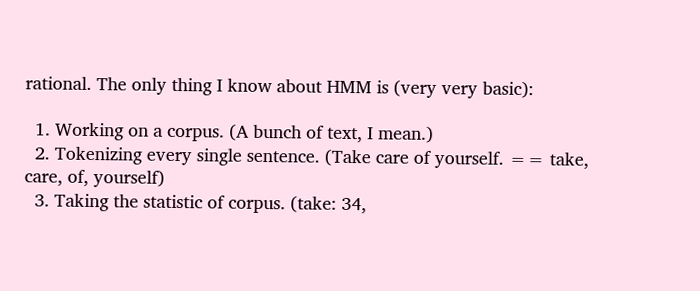rational. The only thing I know about HMM is (very very basic):

  1. Working on a corpus. (A bunch of text, I mean.)
  2. Tokenizing every single sentence. (Take care of yourself. == take, care, of, yourself)
  3. Taking the statistic of corpus. (take: 34,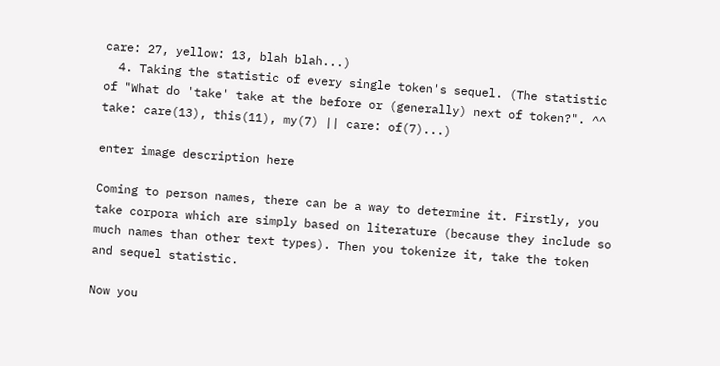care: 27, yellow: 13, blah blah...)
  4. Taking the statistic of every single token's sequel. (The statistic of "What do 'take' take at the before or (generally) next of token?". ^^ take: care(13), this(11), my(7) || care: of(7)...)

enter image description here

Coming to person names, there can be a way to determine it. Firstly, you take corpora which are simply based on literature (because they include so much names than other text types). Then you tokenize it, take the token and sequel statistic.

Now you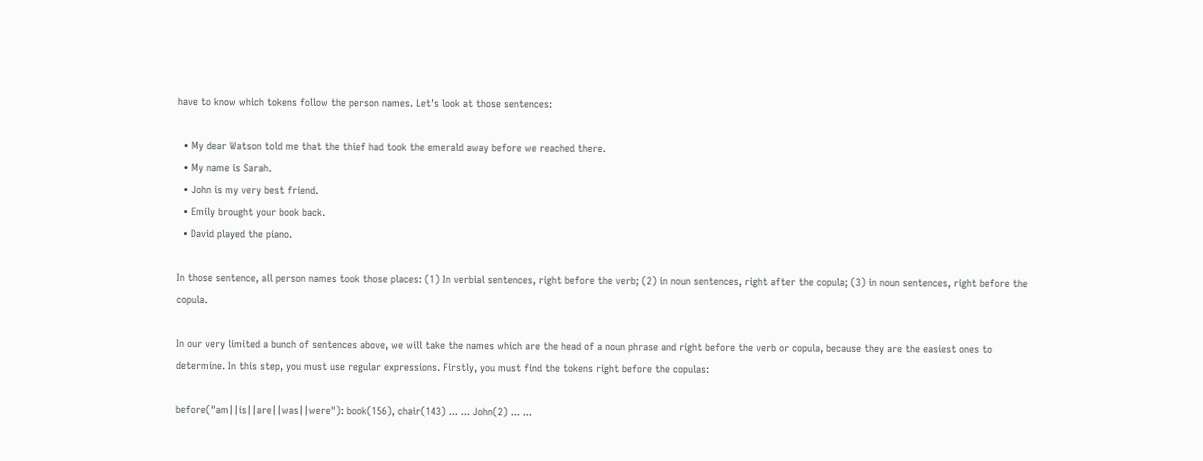have to know which tokens follow the person names. Let's look at those sentences:

  • My dear Watson told me that the thief had took the emerald away before we reached there.
  • My name is Sarah.
  • John is my very best friend.
  • Emily brought your book back.
  • David played the piano.

In those sentence, all person names took those places: (1) In verbial sentences, right before the verb; (2) in noun sentences, right after the copula; (3) in noun sentences, right before the copula.

In our very limited a bunch of sentences above, we will take the names which are the head of a noun phrase and right before the verb or copula, because they are the easiest ones to determine. In this step, you must use regular expressions. Firstly, you must find the tokens right before the copulas:

before("am||is||are||was||were"): book(156), chair(143) ... ... John(2) ... ...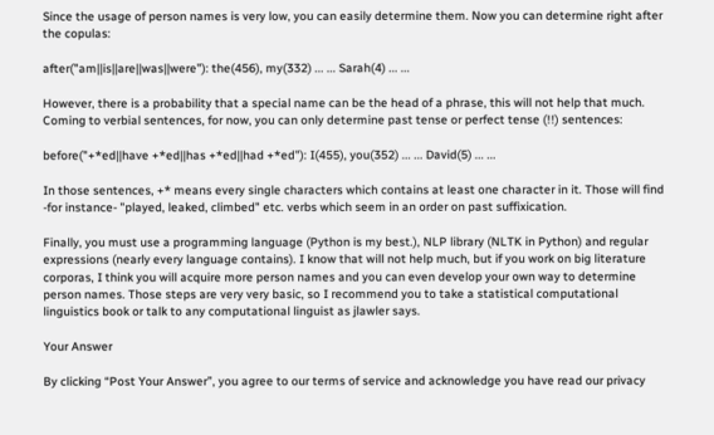Since the usage of person names is very low, you can easily determine them. Now you can determine right after the copulas:

after("am||is||are||was||were"): the(456), my(332) ... ... Sarah(4) ... ...

However, there is a probability that a special name can be the head of a phrase, this will not help that much. Coming to verbial sentences, for now, you can only determine past tense or perfect tense (!!) sentences:

before("+*ed||have +*ed||has +*ed||had +*ed"): I(455), you(352) ... ... David(5) ... ...

In those sentences, +* means every single characters which contains at least one character in it. Those will find -for instance- "played, leaked, climbed" etc. verbs which seem in an order on past suffixication.

Finally, you must use a programming language (Python is my best.), NLP library (NLTK in Python) and regular expressions (nearly every language contains). I know that will not help much, but if you work on big literature corporas, I think you will acquire more person names and you can even develop your own way to determine person names. Those steps are very very basic, so I recommend you to take a statistical computational linguistics book or talk to any computational linguist as jlawler says.

Your Answer

By clicking “Post Your Answer”, you agree to our terms of service and acknowledge you have read our privacy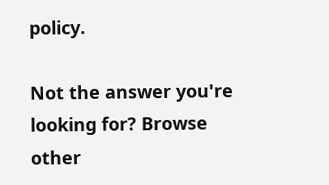policy.

Not the answer you're looking for? Browse other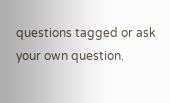questions tagged or ask your own question.